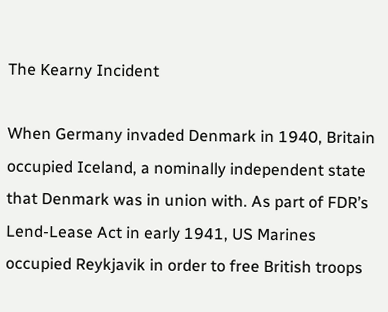The Kearny Incident

When Germany invaded Denmark in 1940, Britain occupied Iceland, a nominally independent state that Denmark was in union with. As part of FDR’s Lend-Lease Act in early 1941, US Marines occupied Reykjavik in order to free British troops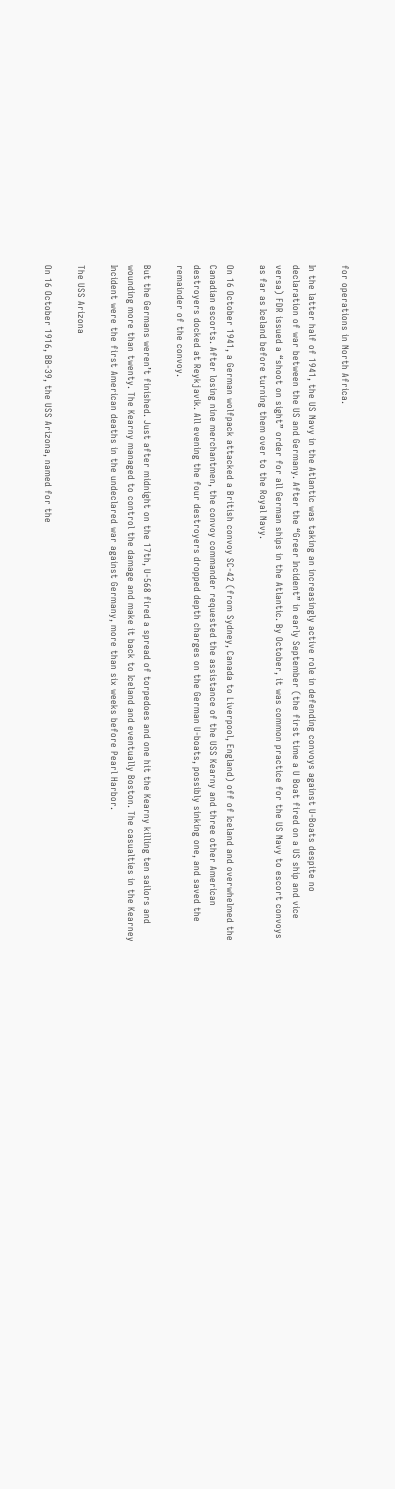for operations in North Africa.

In the latter half of 1941, the US Navy in the Atlantic was taking an increasingly active role in defending convoys against U-Boats despite no declaration of war between the US and Germany. After the “Greer Incident” in early September (the first time a U Boat fired on a US ship and vice versa) FDR issued a “shoot on sight” order for all German ships in the Atlantic. By October, it was common practice for the US Navy to escort convoys as far as Iceland before turning them over to the Royal Navy.

On 16 October 1941, a German wolfpack attacked a British convoy SC-42 (from Sydney, Canada to Liverpool, England) off of Iceland and overwhelmed the Canadian escorts. After losing nine merchantmen, the convoy commander requested the assistance of the USS Kearny and three other American destroyers docked at Reykjavik. All evening the four destroyers dropped depth charges on the German U-boats, possibly sinking one, and saved the remainder of the convoy.

But the Germans weren’t finished. Just after midnight on the 17th, U-568 fired a spread of torpedoes and one hit the Kearny killing ten sailors and wounding more than twenty. The Kearny managed to control the damage and make it back to Iceland and eventually Boston. The casualties in the Kearney Incident were the first American deaths in the undeclared war against Germany, more than six weeks before Pearl Harbor.

The USS Arizona

On 16 October 1916, BB-39, the USS Arizona, named for the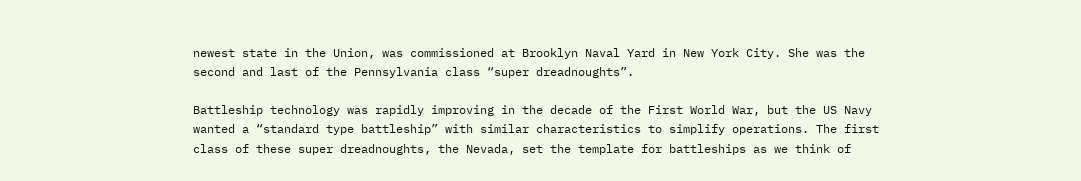newest state in the Union, was commissioned at Brooklyn Naval Yard in New York City. She was the second and last of the Pennsylvania class “super dreadnoughts”.

Battleship technology was rapidly improving in the decade of the First World War, but the US Navy wanted a “standard type battleship” with similar characteristics to simplify operations. The first class of these super dreadnoughts, the Nevada, set the template for battleships as we think of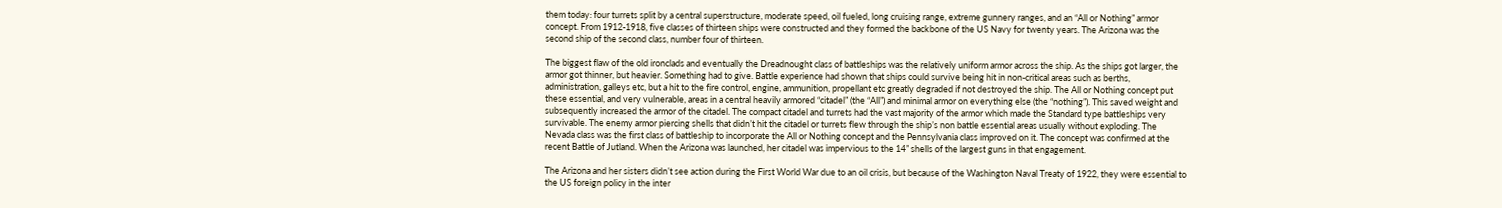them today: four turrets split by a central superstructure, moderate speed, oil fueled, long cruising range, extreme gunnery ranges, and an “All or Nothing” armor concept. From 1912-1918, five classes of thirteen ships were constructed and they formed the backbone of the US Navy for twenty years. The Arizona was the second ship of the second class, number four of thirteen.

The biggest flaw of the old ironclads and eventually the Dreadnought class of battleships was the relatively uniform armor across the ship. As the ships got larger, the armor got thinner, but heavier. Something had to give. Battle experience had shown that ships could survive being hit in non-critical areas such as berths, administration, galleys etc, but a hit to the fire control, engine, ammunition, propellant etc greatly degraded if not destroyed the ship. The All or Nothing concept put these essential, and very vulnerable, areas in a central heavily armored “citadel” (the “All”) and minimal armor on everything else (the “nothing”). This saved weight and subsequently increased the armor of the citadel. The compact citadel and turrets had the vast majority of the armor which made the Standard type battleships very survivable. The enemy armor piercing shells that didn’t hit the citadel or turrets flew through the ship’s non battle essential areas usually without exploding. The Nevada class was the first class of battleship to incorporate the All or Nothing concept and the Pennsylvania class improved on it. The concept was confirmed at the recent Battle of Jutland. When the Arizona was launched, her citadel was impervious to the 14” shells of the largest guns in that engagement.

The Arizona and her sisters didn’t see action during the First World War due to an oil crisis, but because of the Washington Naval Treaty of 1922, they were essential to the US foreign policy in the inter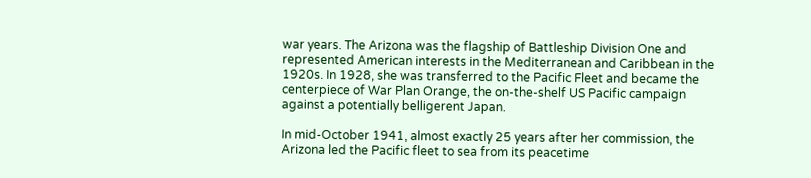war years. The Arizona was the flagship of Battleship Division One and represented American interests in the Mediterranean and Caribbean in the 1920s. In 1928, she was transferred to the Pacific Fleet and became the centerpiece of War Plan Orange, the on-the-shelf US Pacific campaign against a potentially belligerent Japan.

In mid-October 1941, almost exactly 25 years after her commission, the Arizona led the Pacific fleet to sea from its peacetime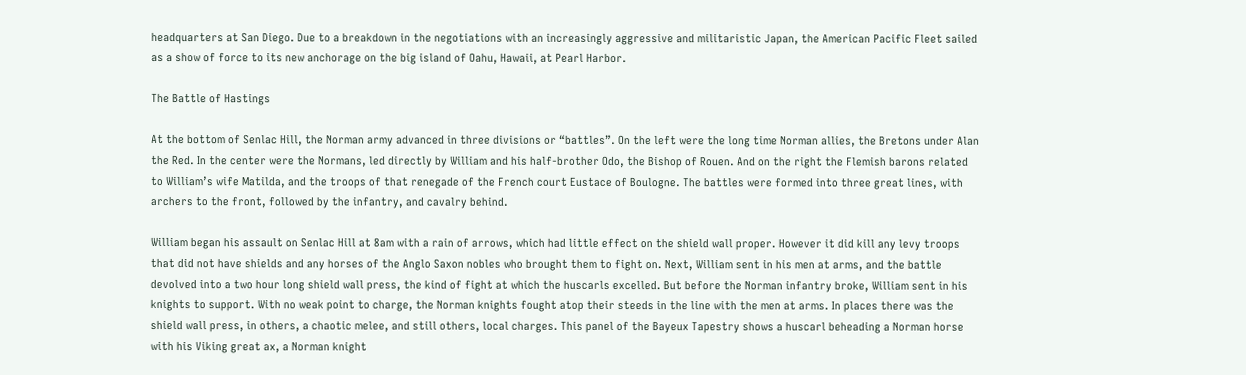headquarters at San Diego. Due to a breakdown in the negotiations with an increasingly aggressive and militaristic Japan, the American Pacific Fleet sailed as a show of force to its new anchorage on the big island of Oahu, Hawaii, at Pearl Harbor.

The Battle of Hastings

At the bottom of Senlac Hill, the Norman army advanced in three divisions or “battles”. On the left were the long time Norman allies, the Bretons under Alan the Red. In the center were the Normans, led directly by William and his half-brother Odo, the Bishop of Rouen. And on the right the Flemish barons related to William’s wife Matilda, and the troops of that renegade of the French court Eustace of Boulogne. The battles were formed into three great lines, with archers to the front, followed by the infantry, and cavalry behind.

William began his assault on Senlac Hill at 8am with a rain of arrows, which had little effect on the shield wall proper. However it did kill any levy troops that did not have shields and any horses of the Anglo Saxon nobles who brought them to fight on. Next, William sent in his men at arms, and the battle devolved into a two hour long shield wall press, the kind of fight at which the huscarls excelled. But before the Norman infantry broke, William sent in his knights to support. With no weak point to charge, the Norman knights fought atop their steeds in the line with the men at arms. In places there was the shield wall press, in others, a chaotic melee, and still others, local charges. This panel of the Bayeux Tapestry shows a huscarl beheading a Norman horse with his Viking great ax, a Norman knight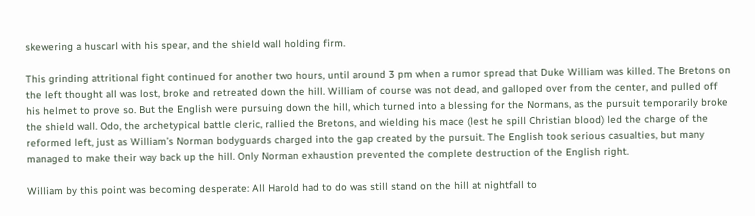skewering a huscarl with his spear, and the shield wall holding firm.

This grinding attritional fight continued for another two hours, until around 3 pm when a rumor spread that Duke William was killed. The Bretons on the left thought all was lost, broke and retreated down the hill. William of course was not dead, and galloped over from the center, and pulled off his helmet to prove so. But the English were pursuing down the hill, which turned into a blessing for the Normans, as the pursuit temporarily broke the shield wall. Odo, the archetypical battle cleric, rallied the Bretons, and wielding his mace (lest he spill Christian blood) led the charge of the reformed left, just as William’s Norman bodyguards charged into the gap created by the pursuit. The English took serious casualties, but many managed to make their way back up the hill. Only Norman exhaustion prevented the complete destruction of the English right.

William by this point was becoming desperate: All Harold had to do was still stand on the hill at nightfall to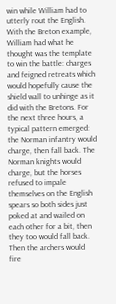win while William had to utterly rout the English. With the Breton example, William had what he thought was the template to win the battle: charges and feigned retreats which would hopefully cause the shield wall to unhinge as it did with the Bretons. For the next three hours, a typical pattern emerged: the Norman infantry would charge, then fall back. The Norman knights would charge, but the horses refused to impale themselves on the English spears so both sides just poked at and wailed on each other for a bit, then they too would fall back. Then the archers would fire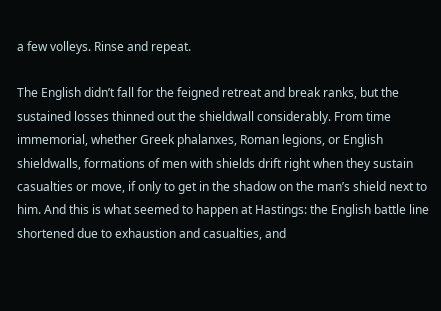a few volleys. Rinse and repeat.

The English didn’t fall for the feigned retreat and break ranks, but the sustained losses thinned out the shieldwall considerably. From time immemorial, whether Greek phalanxes, Roman legions, or English shieldwalls, formations of men with shields drift right when they sustain casualties or move, if only to get in the shadow on the man’s shield next to him. And this is what seemed to happen at Hastings: the English battle line shortened due to exhaustion and casualties, and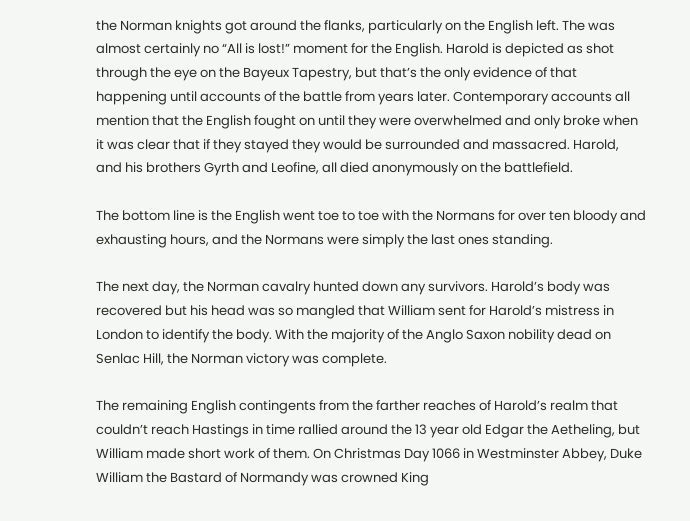the Norman knights got around the flanks, particularly on the English left. The was almost certainly no “All is lost!” moment for the English. Harold is depicted as shot through the eye on the Bayeux Tapestry, but that’s the only evidence of that happening until accounts of the battle from years later. Contemporary accounts all mention that the English fought on until they were overwhelmed and only broke when it was clear that if they stayed they would be surrounded and massacred. Harold, and his brothers Gyrth and Leofine, all died anonymously on the battlefield.

The bottom line is the English went toe to toe with the Normans for over ten bloody and exhausting hours, and the Normans were simply the last ones standing.

The next day, the Norman cavalry hunted down any survivors. Harold’s body was recovered but his head was so mangled that William sent for Harold’s mistress in London to identify the body. With the majority of the Anglo Saxon nobility dead on Senlac Hill, the Norman victory was complete.

The remaining English contingents from the farther reaches of Harold’s realm that couldn’t reach Hastings in time rallied around the 13 year old Edgar the Aetheling, but William made short work of them. On Christmas Day 1066 in Westminster Abbey, Duke William the Bastard of Normandy was crowned King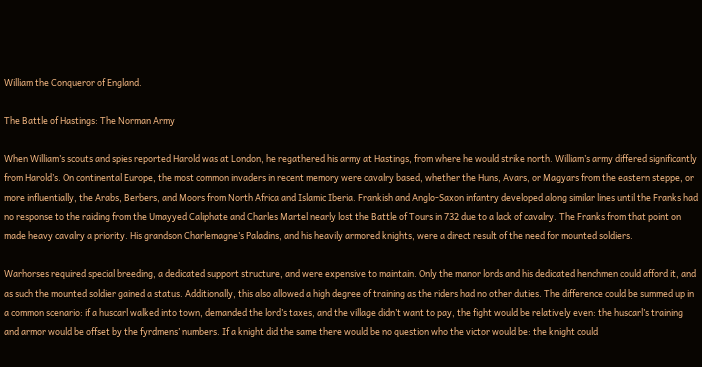William the Conqueror of England.

The Battle of Hastings: The Norman Army

When William’s scouts and spies reported Harold was at London, he regathered his army at Hastings, from where he would strike north. William’s army differed significantly from Harold’s. On continental Europe, the most common invaders in recent memory were cavalry based, whether the Huns, Avars, or Magyars from the eastern steppe, or more influentially, the Arabs, Berbers, and Moors from North Africa and Islamic Iberia. Frankish and Anglo-Saxon infantry developed along similar lines until the Franks had no response to the raiding from the Umayyed Caliphate and Charles Martel nearly lost the Battle of Tours in 732 due to a lack of cavalry. The Franks from that point on made heavy cavalry a priority. His grandson Charlemagne’s Paladins, and his heavily armored knights, were a direct result of the need for mounted soldiers.

Warhorses required special breeding, a dedicated support structure, and were expensive to maintain. Only the manor lords and his dedicated henchmen could afford it, and as such the mounted soldier gained a status. Additionally, this also allowed a high degree of training as the riders had no other duties. The difference could be summed up in a common scenario: if a huscarl walked into town, demanded the lord’s taxes, and the village didn’t want to pay, the fight would be relatively even: the huscarl’s training and armor would be offset by the fyrdmens’ numbers. If a knight did the same there would be no question who the victor would be: the knight could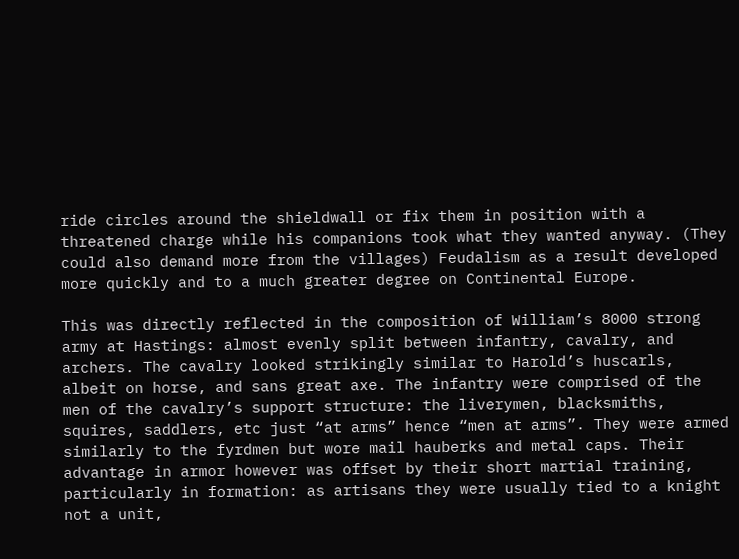ride circles around the shieldwall or fix them in position with a threatened charge while his companions took what they wanted anyway. (They could also demand more from the villages) Feudalism as a result developed more quickly and to a much greater degree on Continental Europe.

This was directly reflected in the composition of William’s 8000 strong army at Hastings: almost evenly split between infantry, cavalry, and archers. The cavalry looked strikingly similar to Harold’s huscarls, albeit on horse, and sans great axe. The infantry were comprised of the men of the cavalry’s support structure: the liverymen, blacksmiths, squires, saddlers, etc just “at arms” hence “men at arms”. They were armed similarly to the fyrdmen but wore mail hauberks and metal caps. Their advantage in armor however was offset by their short martial training, particularly in formation: as artisans they were usually tied to a knight not a unit,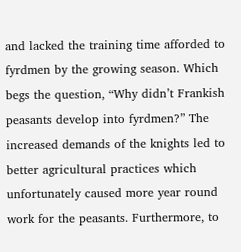and lacked the training time afforded to fyrdmen by the growing season. Which begs the question, “Why didn’t Frankish peasants develop into fyrdmen?” The increased demands of the knights led to better agricultural practices which unfortunately caused more year round work for the peasants. Furthermore, to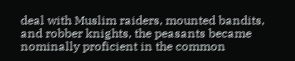deal with Muslim raiders, mounted bandits, and robber knights, the peasants became nominally proficient in the common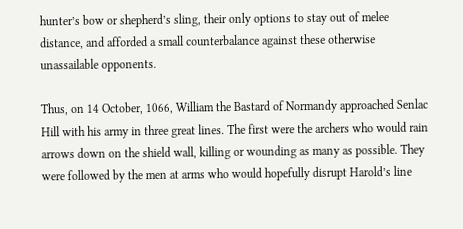hunter’s bow or shepherd’s sling, their only options to stay out of melee distance, and afforded a small counterbalance against these otherwise unassailable opponents.

Thus, on 14 October, 1066, William the Bastard of Normandy approached Senlac Hill with his army in three great lines. The first were the archers who would rain arrows down on the shield wall, killing or wounding as many as possible. They were followed by the men at arms who would hopefully disrupt Harold’s line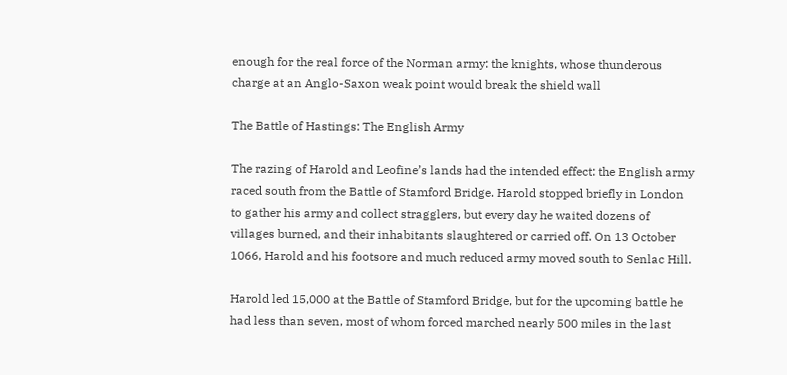enough for the real force of the Norman army: the knights, whose thunderous charge at an Anglo-Saxon weak point would break the shield wall

The Battle of Hastings: The English Army

The razing of Harold and Leofine’s lands had the intended effect: the English army raced south from the Battle of Stamford Bridge. Harold stopped briefly in London to gather his army and collect stragglers, but every day he waited dozens of villages burned, and their inhabitants slaughtered or carried off. On 13 October 1066, Harold and his footsore and much reduced army moved south to Senlac Hill.

Harold led 15,000 at the Battle of Stamford Bridge, but for the upcoming battle he had less than seven, most of whom forced marched nearly 500 miles in the last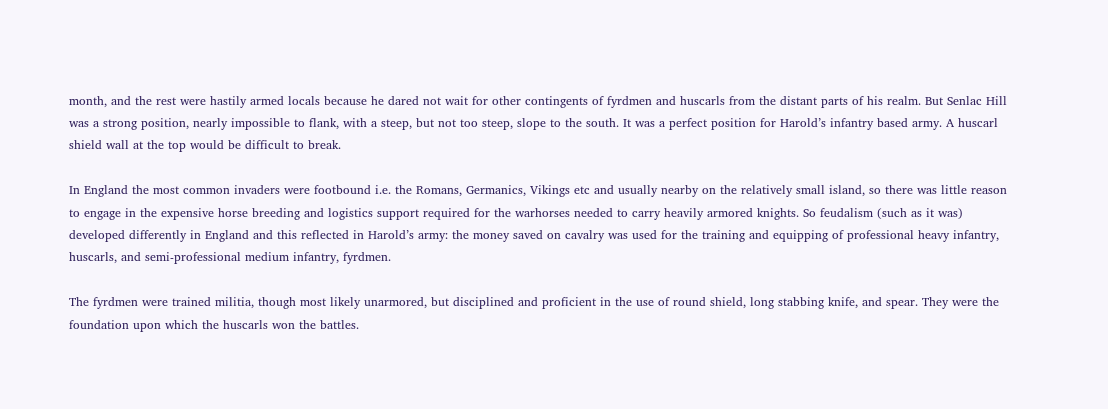month, and the rest were hastily armed locals because he dared not wait for other contingents of fyrdmen and huscarls from the distant parts of his realm. But Senlac Hill was a strong position, nearly impossible to flank, with a steep, but not too steep, slope to the south. It was a perfect position for Harold’s infantry based army. A huscarl shield wall at the top would be difficult to break.

In England the most common invaders were footbound i.e. the Romans, Germanics, Vikings etc and usually nearby on the relatively small island, so there was little reason to engage in the expensive horse breeding and logistics support required for the warhorses needed to carry heavily armored knights. So feudalism (such as it was) developed differently in England and this reflected in Harold’s army: the money saved on cavalry was used for the training and equipping of professional heavy infantry, huscarls, and semi-professional medium infantry, fyrdmen.

The fyrdmen were trained militia, though most likely unarmored, but disciplined and proficient in the use of round shield, long stabbing knife, and spear. They were the foundation upon which the huscarls won the battles.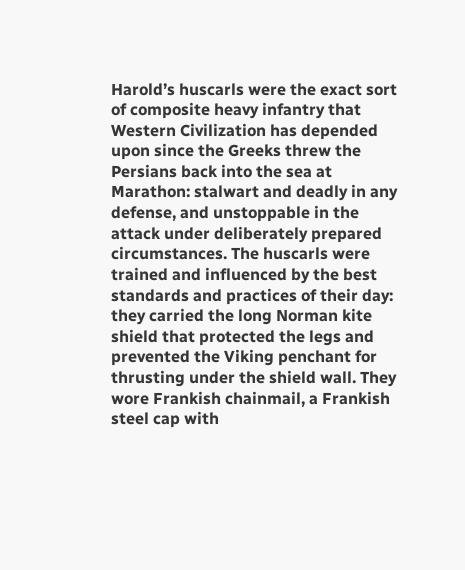Harold’s huscarls were the exact sort of composite heavy infantry that Western Civilization has depended upon since the Greeks threw the Persians back into the sea at Marathon: stalwart and deadly in any defense, and unstoppable in the attack under deliberately prepared circumstances. The huscarls were trained and influenced by the best standards and practices of their day: they carried the long Norman kite shield that protected the legs and prevented the Viking penchant for thrusting under the shield wall. They wore Frankish chainmail, a Frankish steel cap with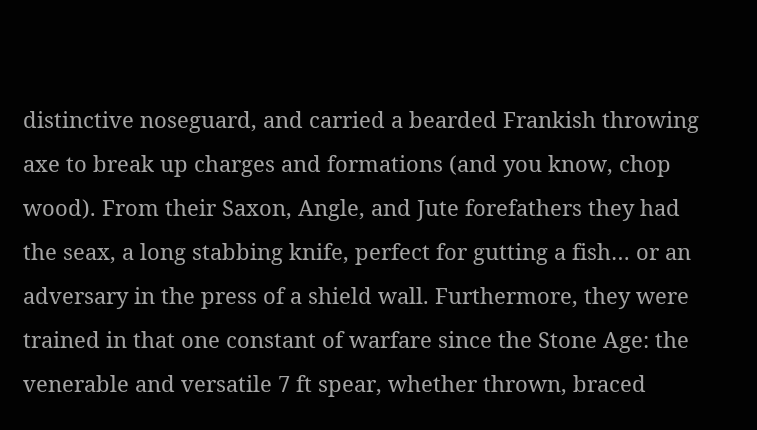distinctive noseguard, and carried a bearded Frankish throwing axe to break up charges and formations (and you know, chop wood). From their Saxon, Angle, and Jute forefathers they had the seax, a long stabbing knife, perfect for gutting a fish… or an adversary in the press of a shield wall. Furthermore, they were trained in that one constant of warfare since the Stone Age: the venerable and versatile 7 ft spear, whether thrown, braced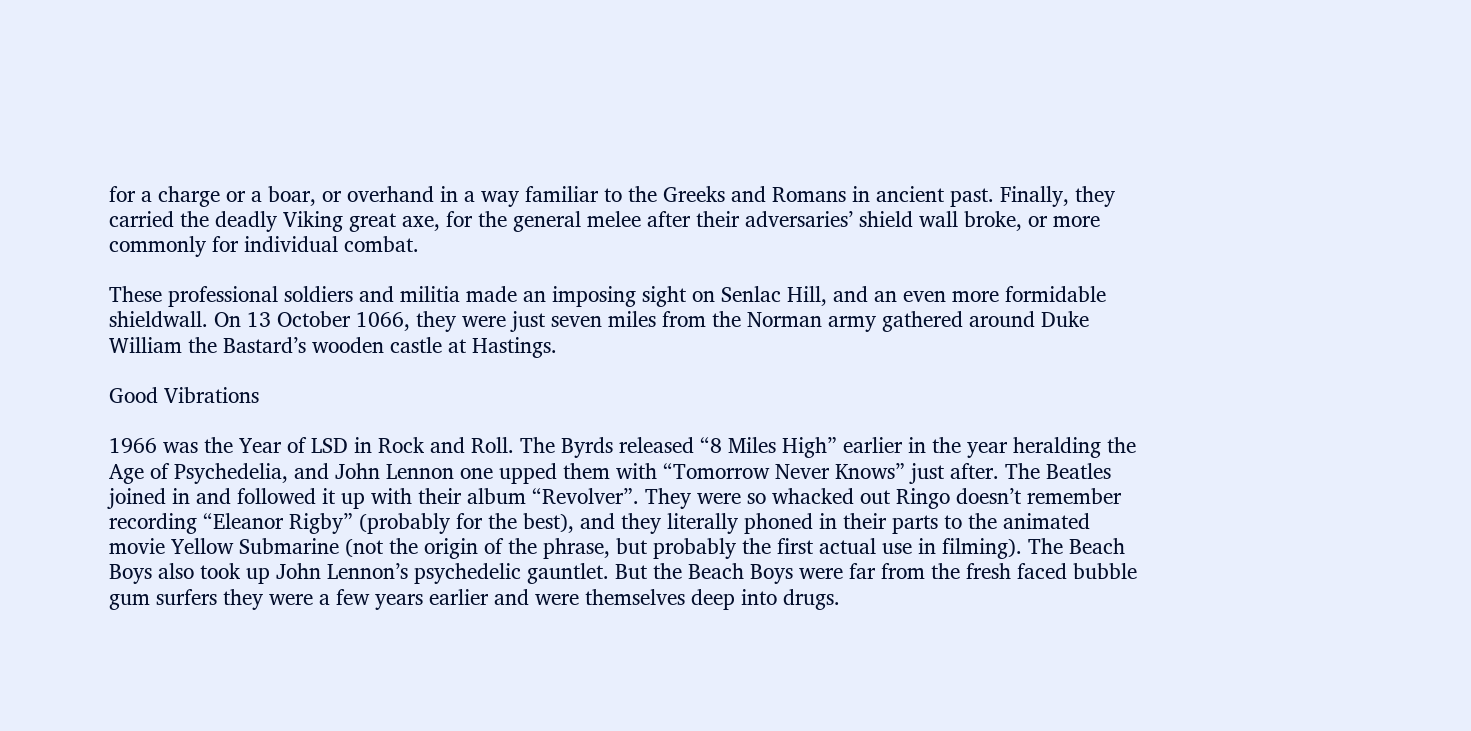for a charge or a boar, or overhand in a way familiar to the Greeks and Romans in ancient past. Finally, they carried the deadly Viking great axe, for the general melee after their adversaries’ shield wall broke, or more commonly for individual combat.

These professional soldiers and militia made an imposing sight on Senlac Hill, and an even more formidable shieldwall. On 13 October 1066, they were just seven miles from the Norman army gathered around Duke William the Bastard’s wooden castle at Hastings.

Good Vibrations

1966 was the Year of LSD in Rock and Roll. The Byrds released “8 Miles High” earlier in the year heralding the Age of Psychedelia, and John Lennon one upped them with “Tomorrow Never Knows” just after. The Beatles joined in and followed it up with their album “Revolver”. They were so whacked out Ringo doesn’t remember recording “Eleanor Rigby” (probably for the best), and they literally phoned in their parts to the animated movie Yellow Submarine (not the origin of the phrase, but probably the first actual use in filming). The Beach Boys also took up John Lennon’s psychedelic gauntlet. But the Beach Boys were far from the fresh faced bubble gum surfers they were a few years earlier and were themselves deep into drugs.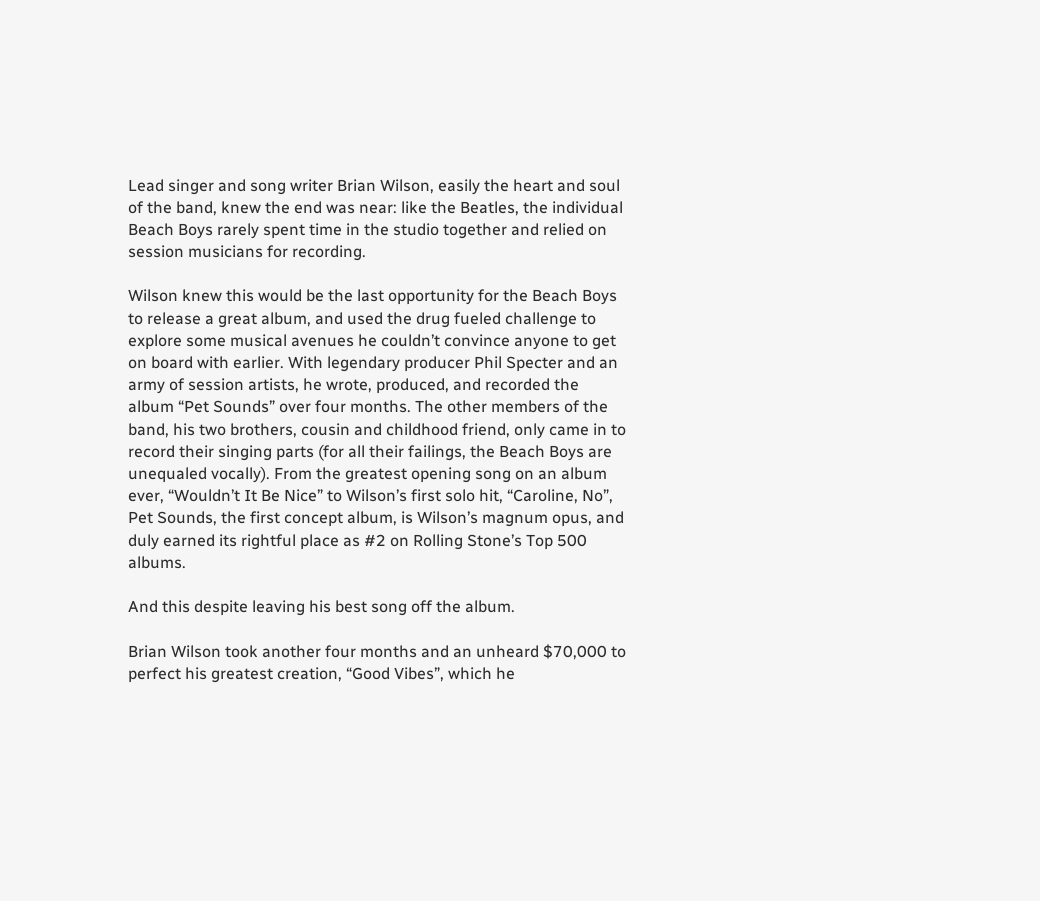Lead singer and song writer Brian Wilson, easily the heart and soul of the band, knew the end was near: like the Beatles, the individual Beach Boys rarely spent time in the studio together and relied on session musicians for recording.

Wilson knew this would be the last opportunity for the Beach Boys to release a great album, and used the drug fueled challenge to explore some musical avenues he couldn’t convince anyone to get on board with earlier. With legendary producer Phil Specter and an army of session artists, he wrote, produced, and recorded the album “Pet Sounds” over four months. The other members of the band, his two brothers, cousin and childhood friend, only came in to record their singing parts (for all their failings, the Beach Boys are unequaled vocally). From the greatest opening song on an album ever, “Wouldn’t It Be Nice” to Wilson’s first solo hit, “Caroline, No”, Pet Sounds, the first concept album, is Wilson’s magnum opus, and duly earned its rightful place as #2 on Rolling Stone’s Top 500 albums.

And this despite leaving his best song off the album.

Brian Wilson took another four months and an unheard $70,000 to perfect his greatest creation, “Good Vibes”, which he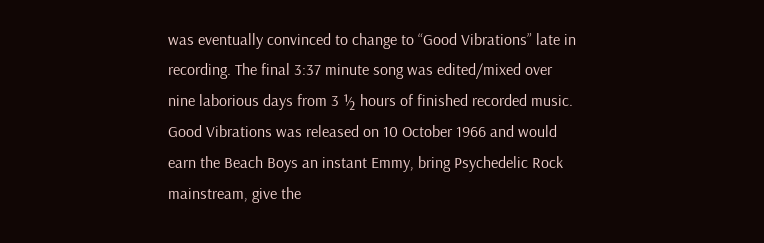was eventually convinced to change to “Good Vibrations” late in recording. The final 3:37 minute song was edited/mixed over nine laborious days from 3 ½ hours of finished recorded music. Good Vibrations was released on 10 October 1966 and would earn the Beach Boys an instant Emmy, bring Psychedelic Rock mainstream, give the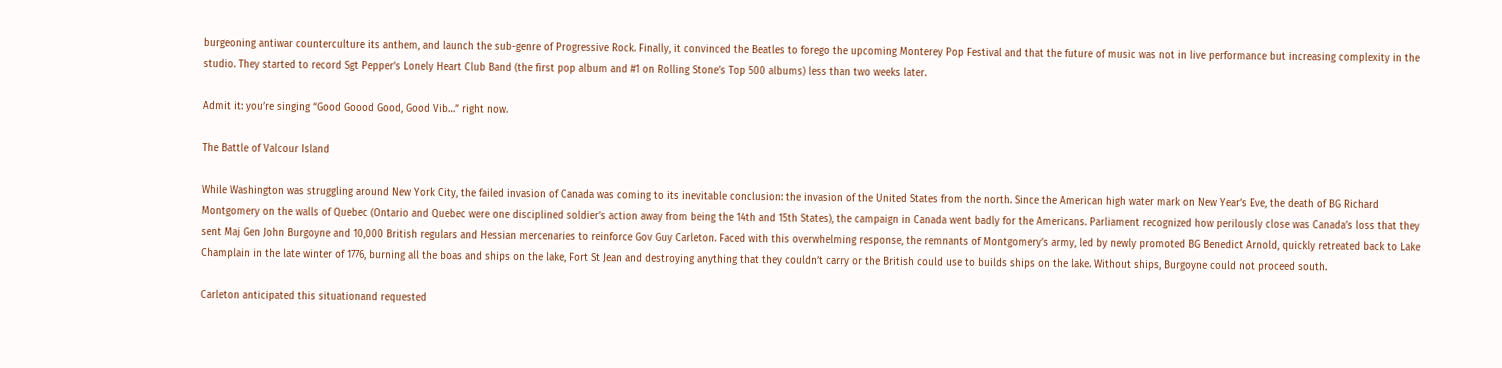burgeoning antiwar counterculture its anthem, and launch the sub-genre of Progressive Rock. Finally, it convinced the Beatles to forego the upcoming Monterey Pop Festival and that the future of music was not in live performance but increasing complexity in the studio. They started to record Sgt Pepper’s Lonely Heart Club Band (the first pop album and #1 on Rolling Stone’s Top 500 albums) less than two weeks later.

Admit it: you’re singing “Good Goood Good, Good Vib…” right now.

The Battle of Valcour Island

While Washington was struggling around New York City, the failed invasion of Canada was coming to its inevitable conclusion: the invasion of the United States from the north. Since the American high water mark on New Year’s Eve, the death of BG Richard Montgomery on the walls of Quebec (Ontario and Quebec were one disciplined soldier’s action away from being the 14th and 15th States), the campaign in Canada went badly for the Americans. Parliament recognized how perilously close was Canada’s loss that they sent Maj Gen John Burgoyne and 10,000 British regulars and Hessian mercenaries to reinforce Gov Guy Carleton. Faced with this overwhelming response, the remnants of Montgomery’s army, led by newly promoted BG Benedict Arnold, quickly retreated back to Lake Champlain in the late winter of 1776, burning all the boas and ships on the lake, Fort St Jean and destroying anything that they couldn’t carry or the British could use to builds ships on the lake. Without ships, Burgoyne could not proceed south.

Carleton anticipated this situationand requested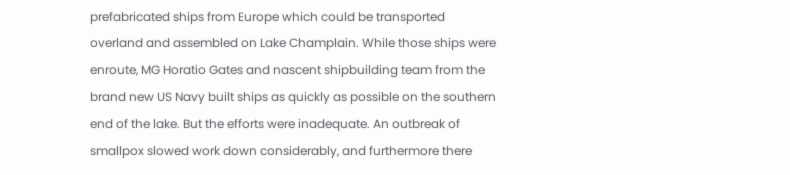prefabricated ships from Europe which could be transported overland and assembled on Lake Champlain. While those ships were enroute, MG Horatio Gates and nascent shipbuilding team from the brand new US Navy built ships as quickly as possible on the southern end of the lake. But the efforts were inadequate. An outbreak of smallpox slowed work down considerably, and furthermore there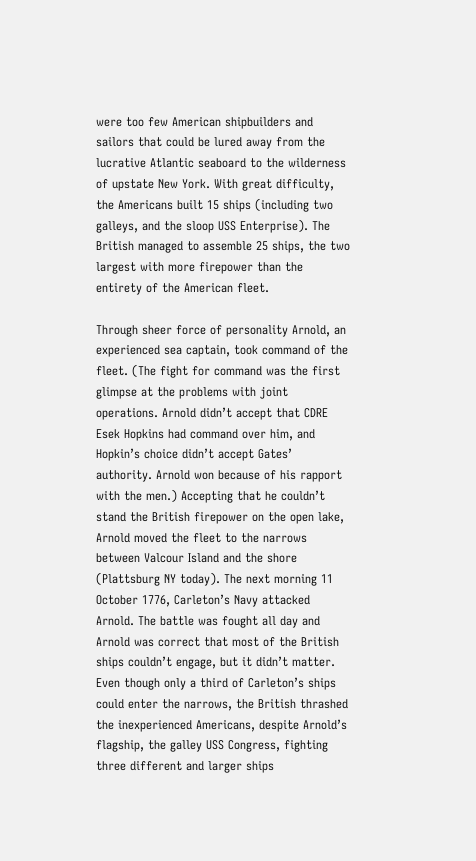were too few American shipbuilders and sailors that could be lured away from the lucrative Atlantic seaboard to the wilderness of upstate New York. With great difficulty, the Americans built 15 ships (including two galleys, and the sloop USS Enterprise). The British managed to assemble 25 ships, the two largest with more firepower than the entirety of the American fleet.

Through sheer force of personality Arnold, an experienced sea captain, took command of the fleet. (The fight for command was the first glimpse at the problems with joint operations. Arnold didn’t accept that CDRE Esek Hopkins had command over him, and Hopkin’s choice didn’t accept Gates’ authority. Arnold won because of his rapport with the men.) Accepting that he couldn’t stand the British firepower on the open lake, Arnold moved the fleet to the narrows between Valcour Island and the shore (Plattsburg NY today). The next morning 11 October 1776, Carleton’s Navy attacked Arnold. The battle was fought all day and Arnold was correct that most of the British ships couldn’t engage, but it didn’t matter. Even though only a third of Carleton’s ships could enter the narrows, the British thrashed the inexperienced Americans, despite Arnold’s flagship, the galley USS Congress, fighting three different and larger ships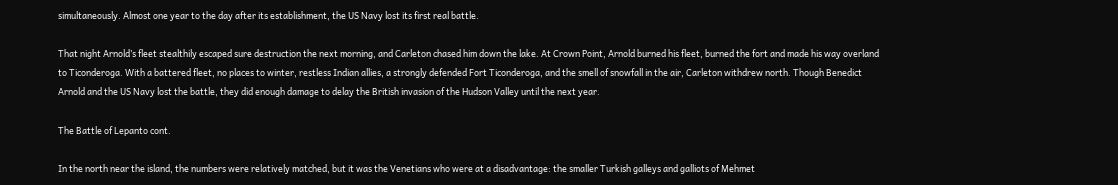simultaneously. Almost one year to the day after its establishment, the US Navy lost its first real battle.

That night Arnold’s fleet stealthily escaped sure destruction the next morning, and Carleton chased him down the lake. At Crown Point, Arnold burned his fleet, burned the fort and made his way overland to Ticonderoga. With a battered fleet, no places to winter, restless Indian allies, a strongly defended Fort Ticonderoga, and the smell of snowfall in the air, Carleton withdrew north. Though Benedict Arnold and the US Navy lost the battle, they did enough damage to delay the British invasion of the Hudson Valley until the next year.

The Battle of Lepanto cont.

In the north near the island, the numbers were relatively matched, but it was the Venetians who were at a disadvantage: the smaller Turkish galleys and galliots of Mehmet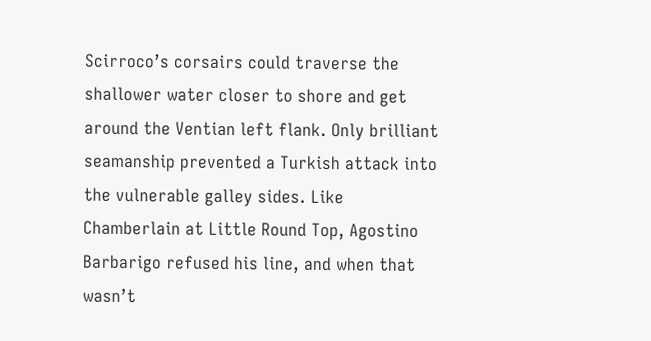Scirroco’s corsairs could traverse the shallower water closer to shore and get around the Ventian left flank. Only brilliant seamanship prevented a Turkish attack into the vulnerable galley sides. Like Chamberlain at Little Round Top, Agostino Barbarigo refused his line, and when that wasn’t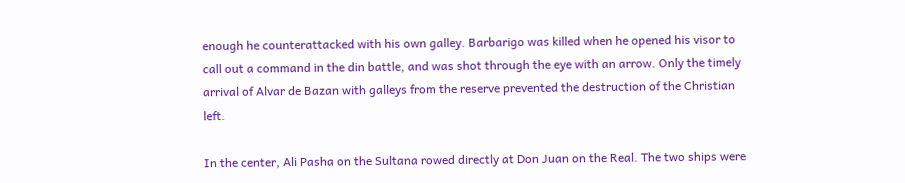enough he counterattacked with his own galley. Barbarigo was killed when he opened his visor to call out a command in the din battle, and was shot through the eye with an arrow. Only the timely arrival of Alvar de Bazan with galleys from the reserve prevented the destruction of the Christian left.

In the center, Ali Pasha on the Sultana rowed directly at Don Juan on the Real. The two ships were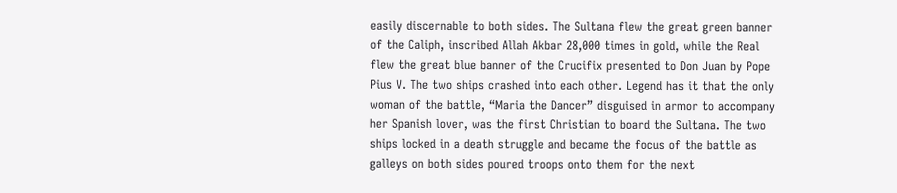easily discernable to both sides. The Sultana flew the great green banner of the Caliph, inscribed Allah Akbar 28,000 times in gold, while the Real flew the great blue banner of the Crucifix presented to Don Juan by Pope Pius V. The two ships crashed into each other. Legend has it that the only woman of the battle, “Maria the Dancer” disguised in armor to accompany her Spanish lover, was the first Christian to board the Sultana. The two ships locked in a death struggle and became the focus of the battle as galleys on both sides poured troops onto them for the next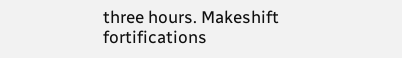three hours. Makeshift fortifications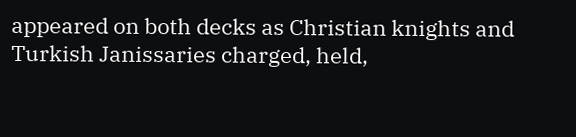appeared on both decks as Christian knights and Turkish Janissaries charged, held,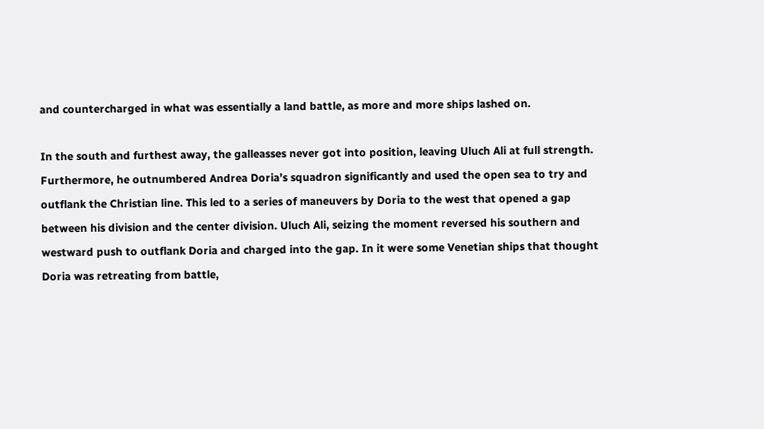and countercharged in what was essentially a land battle, as more and more ships lashed on.

In the south and furthest away, the galleasses never got into position, leaving Uluch Ali at full strength. Furthermore, he outnumbered Andrea Doria’s squadron significantly and used the open sea to try and outflank the Christian line. This led to a series of maneuvers by Doria to the west that opened a gap between his division and the center division. Uluch Ali, seizing the moment reversed his southern and westward push to outflank Doria and charged into the gap. In it were some Venetian ships that thought Doria was retreating from battle,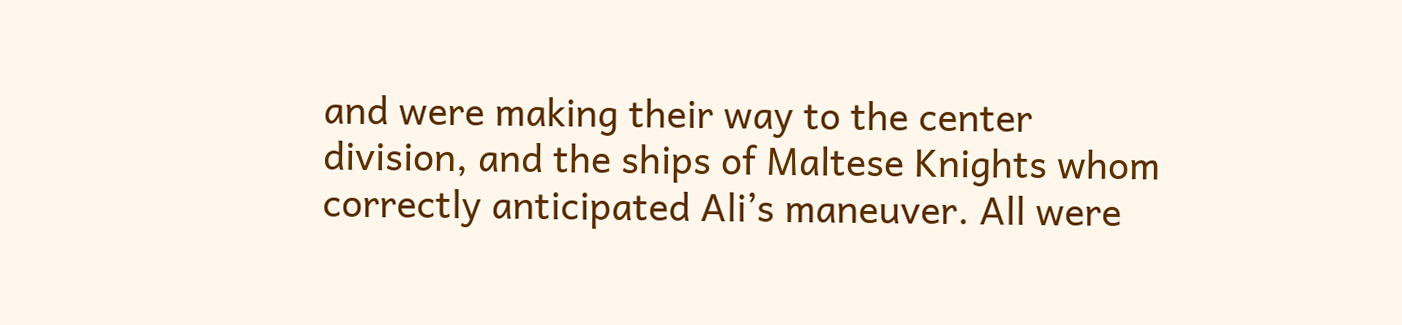and were making their way to the center division, and the ships of Maltese Knights whom correctly anticipated Ali’s maneuver. All were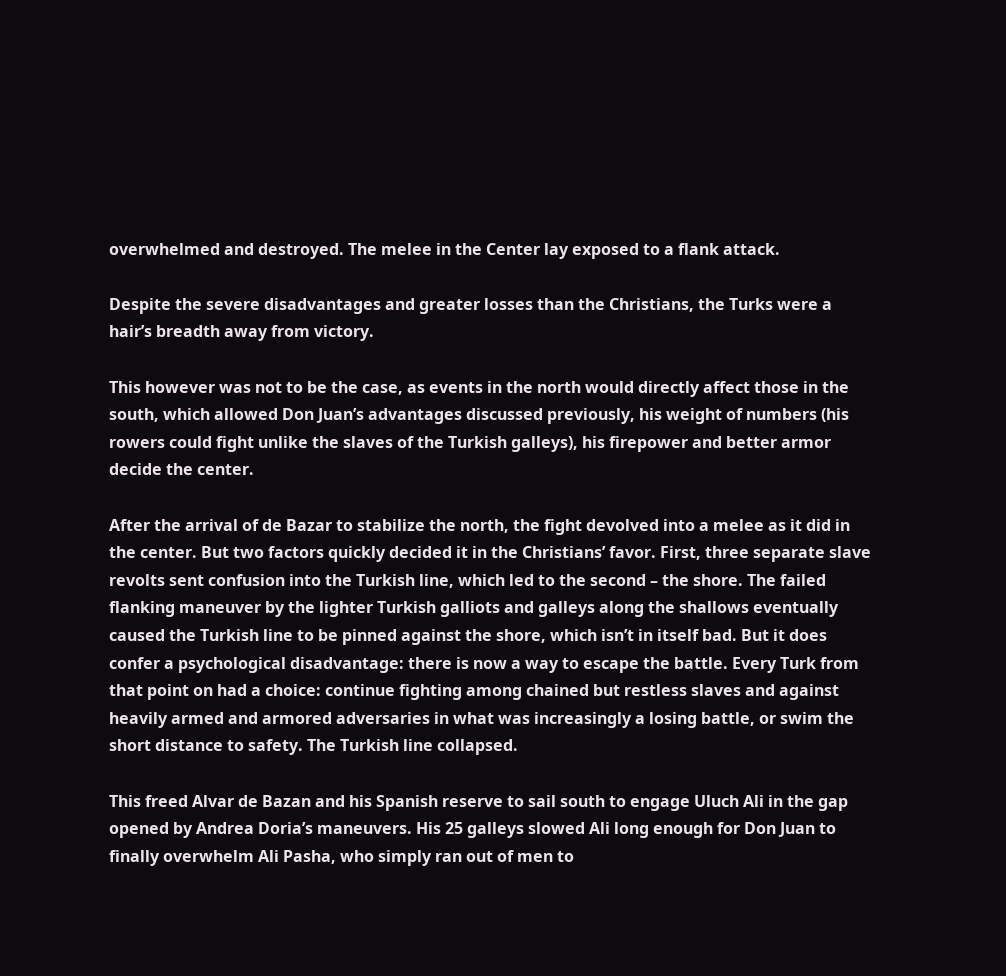overwhelmed and destroyed. The melee in the Center lay exposed to a flank attack.

Despite the severe disadvantages and greater losses than the Christians, the Turks were a hair’s breadth away from victory.

This however was not to be the case, as events in the north would directly affect those in the south, which allowed Don Juan’s advantages discussed previously, his weight of numbers (his rowers could fight unlike the slaves of the Turkish galleys), his firepower and better armor decide the center.

After the arrival of de Bazar to stabilize the north, the fight devolved into a melee as it did in the center. But two factors quickly decided it in the Christians’ favor. First, three separate slave revolts sent confusion into the Turkish line, which led to the second – the shore. The failed flanking maneuver by the lighter Turkish galliots and galleys along the shallows eventually caused the Turkish line to be pinned against the shore, which isn’t in itself bad. But it does confer a psychological disadvantage: there is now a way to escape the battle. Every Turk from that point on had a choice: continue fighting among chained but restless slaves and against heavily armed and armored adversaries in what was increasingly a losing battle, or swim the short distance to safety. The Turkish line collapsed.

This freed Alvar de Bazan and his Spanish reserve to sail south to engage Uluch Ali in the gap opened by Andrea Doria’s maneuvers. His 25 galleys slowed Ali long enough for Don Juan to finally overwhelm Ali Pasha, who simply ran out of men to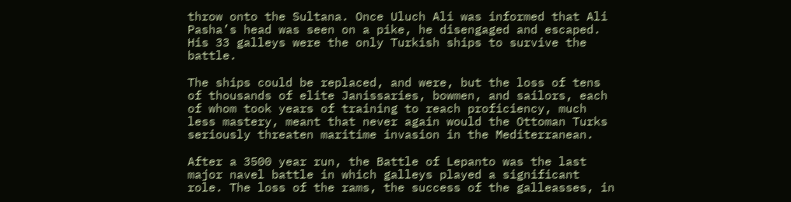throw onto the Sultana. Once Uluch Ali was informed that Ali Pasha’s head was seen on a pike, he disengaged and escaped. His 33 galleys were the only Turkish ships to survive the battle.

The ships could be replaced, and were, but the loss of tens of thousands of elite Janissaries, bowmen, and sailors, each of whom took years of training to reach proficiency, much less mastery, meant that never again would the Ottoman Turks seriously threaten maritime invasion in the Mediterranean.

After a 3500 year run, the Battle of Lepanto was the last major navel battle in which galleys played a significant role. The loss of the rams, the success of the galleasses, in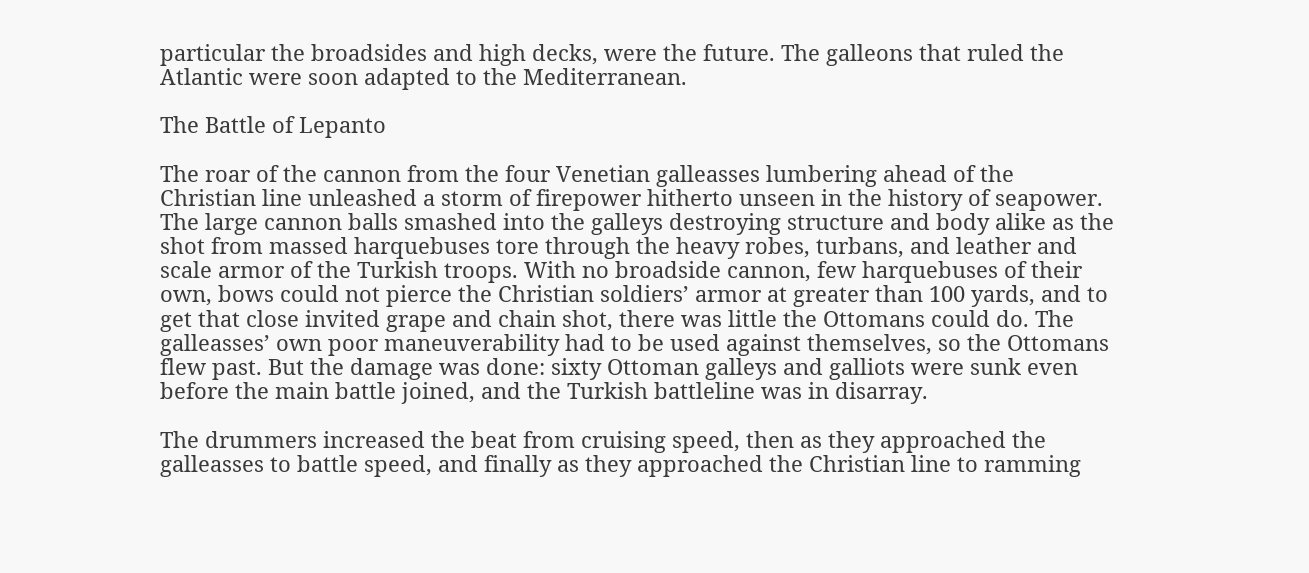particular the broadsides and high decks, were the future. The galleons that ruled the Atlantic were soon adapted to the Mediterranean.

The Battle of Lepanto

The roar of the cannon from the four Venetian galleasses lumbering ahead of the Christian line unleashed a storm of firepower hitherto unseen in the history of seapower. The large cannon balls smashed into the galleys destroying structure and body alike as the shot from massed harquebuses tore through the heavy robes, turbans, and leather and scale armor of the Turkish troops. With no broadside cannon, few harquebuses of their own, bows could not pierce the Christian soldiers’ armor at greater than 100 yards, and to get that close invited grape and chain shot, there was little the Ottomans could do. The galleasses’ own poor maneuverability had to be used against themselves, so the Ottomans flew past. But the damage was done: sixty Ottoman galleys and galliots were sunk even before the main battle joined, and the Turkish battleline was in disarray.

The drummers increased the beat from cruising speed, then as they approached the galleasses to battle speed, and finally as they approached the Christian line to ramming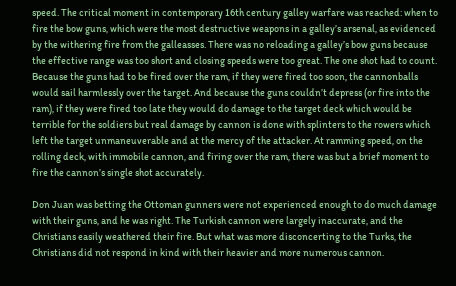speed. The critical moment in contemporary 16th century galley warfare was reached: when to fire the bow guns, which were the most destructive weapons in a galley’s arsenal, as evidenced by the withering fire from the galleasses. There was no reloading a galley’s bow guns because the effective range was too short and closing speeds were too great. The one shot had to count. Because the guns had to be fired over the ram, if they were fired too soon, the cannonballs would sail harmlessly over the target. And because the guns couldn’t depress (or fire into the ram), if they were fired too late they would do damage to the target deck which would be terrible for the soldiers but real damage by cannon is done with splinters to the rowers which left the target unmaneuverable and at the mercy of the attacker. At ramming speed, on the rolling deck, with immobile cannon, and firing over the ram, there was but a brief moment to fire the cannon’s single shot accurately.

Don Juan was betting the Ottoman gunners were not experienced enough to do much damage with their guns, and he was right. The Turkish cannon were largely inaccurate, and the Christians easily weathered their fire. But what was more disconcerting to the Turks, the Christians did not respond in kind with their heavier and more numerous cannon.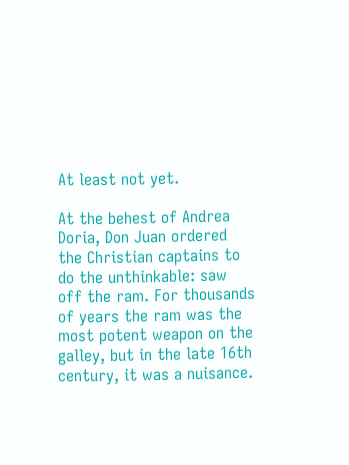At least not yet.

At the behest of Andrea Doria, Don Juan ordered the Christian captains to do the unthinkable: saw off the ram. For thousands of years the ram was the most potent weapon on the galley, but in the late 16th century, it was a nuisance.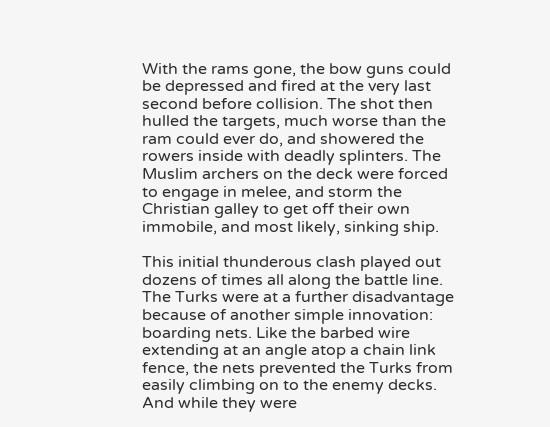With the rams gone, the bow guns could be depressed and fired at the very last second before collision. The shot then hulled the targets, much worse than the ram could ever do, and showered the rowers inside with deadly splinters. The Muslim archers on the deck were forced to engage in melee, and storm the Christian galley to get off their own immobile, and most likely, sinking ship.

This initial thunderous clash played out dozens of times all along the battle line. The Turks were at a further disadvantage because of another simple innovation: boarding nets. Like the barbed wire extending at an angle atop a chain link fence, the nets prevented the Turks from easily climbing on to the enemy decks. And while they were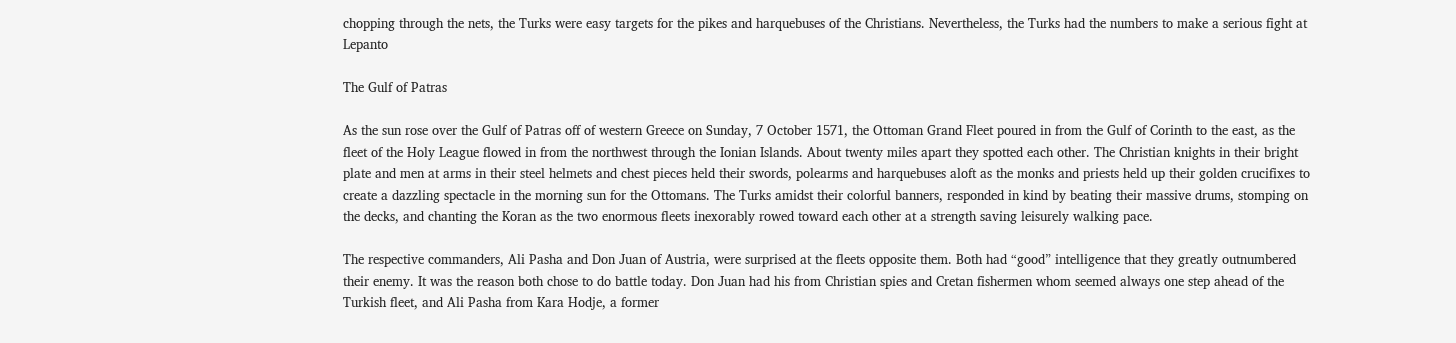chopping through the nets, the Turks were easy targets for the pikes and harquebuses of the Christians. Nevertheless, the Turks had the numbers to make a serious fight at Lepanto

The Gulf of Patras

As the sun rose over the Gulf of Patras off of western Greece on Sunday, 7 October 1571, the Ottoman Grand Fleet poured in from the Gulf of Corinth to the east, as the fleet of the Holy League flowed in from the northwest through the Ionian Islands. About twenty miles apart they spotted each other. The Christian knights in their bright plate and men at arms in their steel helmets and chest pieces held their swords, polearms and harquebuses aloft as the monks and priests held up their golden crucifixes to create a dazzling spectacle in the morning sun for the Ottomans. The Turks amidst their colorful banners, responded in kind by beating their massive drums, stomping on the decks, and chanting the Koran as the two enormous fleets inexorably rowed toward each other at a strength saving leisurely walking pace.

The respective commanders, Ali Pasha and Don Juan of Austria, were surprised at the fleets opposite them. Both had “good” intelligence that they greatly outnumbered their enemy. It was the reason both chose to do battle today. Don Juan had his from Christian spies and Cretan fishermen whom seemed always one step ahead of the Turkish fleet, and Ali Pasha from Kara Hodje, a former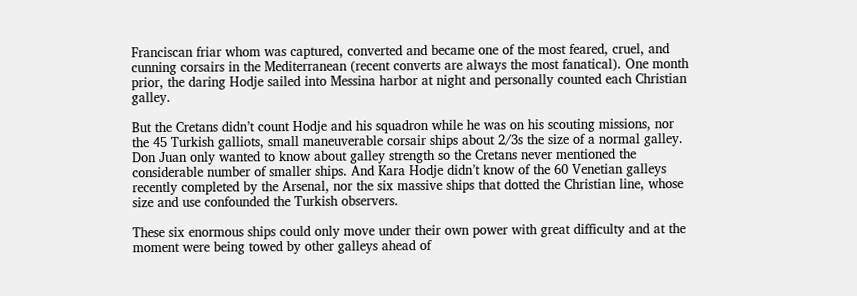Franciscan friar whom was captured, converted and became one of the most feared, cruel, and cunning corsairs in the Mediterranean (recent converts are always the most fanatical). One month prior, the daring Hodje sailed into Messina harbor at night and personally counted each Christian galley.

But the Cretans didn’t count Hodje and his squadron while he was on his scouting missions, nor the 45 Turkish galliots, small maneuverable corsair ships about 2/3s the size of a normal galley. Don Juan only wanted to know about galley strength so the Cretans never mentioned the considerable number of smaller ships. And Kara Hodje didn’t know of the 60 Venetian galleys recently completed by the Arsenal, nor the six massive ships that dotted the Christian line, whose size and use confounded the Turkish observers.

These six enormous ships could only move under their own power with great difficulty and at the moment were being towed by other galleys ahead of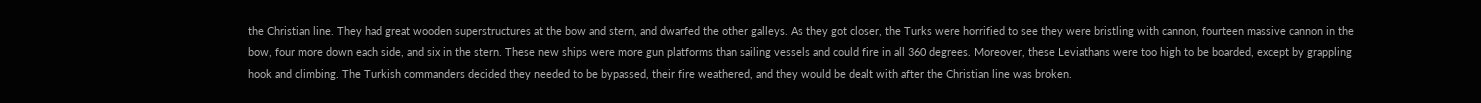the Christian line. They had great wooden superstructures at the bow and stern, and dwarfed the other galleys. As they got closer, the Turks were horrified to see they were bristling with cannon, fourteen massive cannon in the bow, four more down each side, and six in the stern. These new ships were more gun platforms than sailing vessels and could fire in all 360 degrees. Moreover, these Leviathans were too high to be boarded, except by grappling hook and climbing. The Turkish commanders decided they needed to be bypassed, their fire weathered, and they would be dealt with after the Christian line was broken.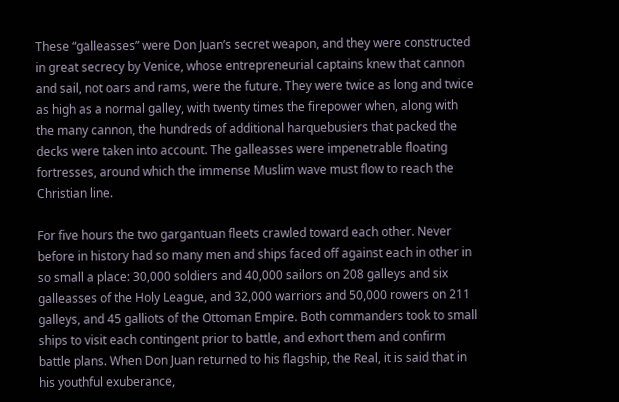These “galleasses” were Don Juan’s secret weapon, and they were constructed in great secrecy by Venice, whose entrepreneurial captains knew that cannon and sail, not oars and rams, were the future. They were twice as long and twice as high as a normal galley, with twenty times the firepower when, along with the many cannon, the hundreds of additional harquebusiers that packed the decks were taken into account. The galleasses were impenetrable floating fortresses, around which the immense Muslim wave must flow to reach the Christian line.

For five hours the two gargantuan fleets crawled toward each other. Never before in history had so many men and ships faced off against each in other in so small a place: 30,000 soldiers and 40,000 sailors on 208 galleys and six galleasses of the Holy League, and 32,000 warriors and 50,000 rowers on 211 galleys, and 45 galliots of the Ottoman Empire. Both commanders took to small ships to visit each contingent prior to battle, and exhort them and confirm battle plans. When Don Juan returned to his flagship, the Real, it is said that in his youthful exuberance,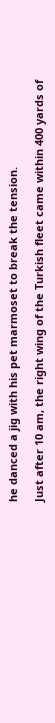he danced a jig with his pet marmoset to break the tension.

Just after 10 am, the right wing of the Turkish fleet came within 400 yards of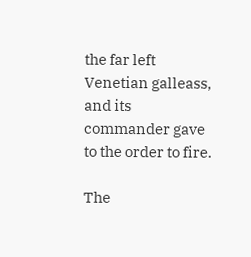the far left Venetian galleass, and its commander gave to the order to fire.

The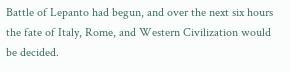Battle of Lepanto had begun, and over the next six hours the fate of Italy, Rome, and Western Civilization would be decided.